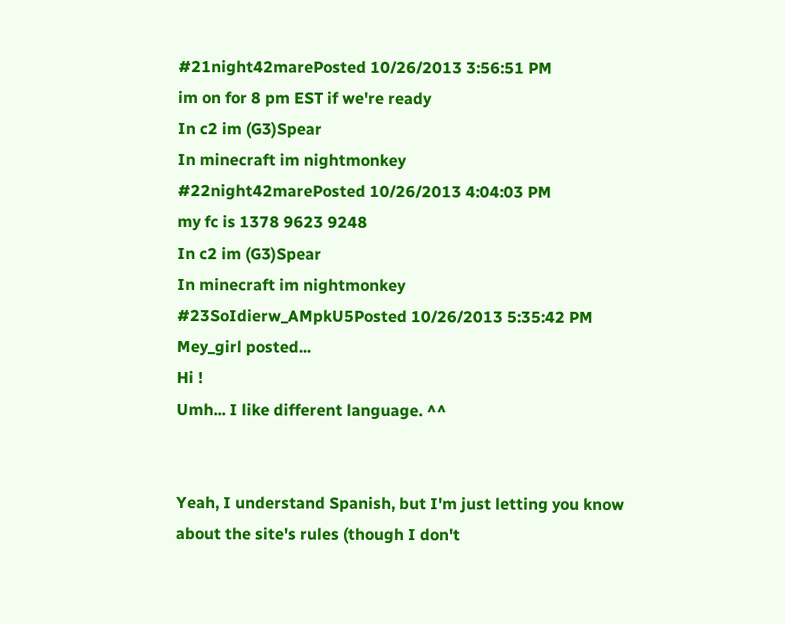#21night42marePosted 10/26/2013 3:56:51 PM
im on for 8 pm EST if we're ready
In c2 im (G3)Spear
In minecraft im nightmonkey
#22night42marePosted 10/26/2013 4:04:03 PM
my fc is 1378 9623 9248
In c2 im (G3)Spear
In minecraft im nightmonkey
#23SoIdierw_AMpkU5Posted 10/26/2013 5:35:42 PM
Mey_girl posted...
Hi !
Umh... I like different language. ^^


Yeah, I understand Spanish, but I'm just letting you know about the site's rules (though I don't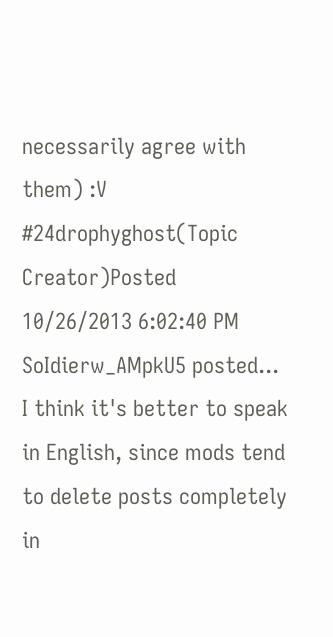necessarily agree with them) :V
#24drophyghost(Topic Creator)Posted 10/26/2013 6:02:40 PM
SoIdierw_AMpkU5 posted...
I think it's better to speak in English, since mods tend to delete posts completely in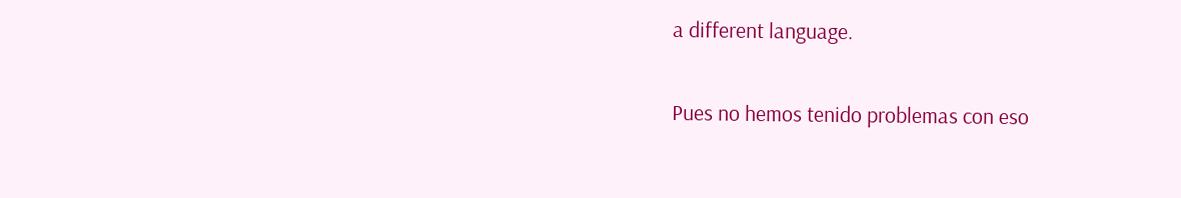a different language.

Pues no hemos tenido problemas con eso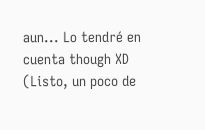aun... Lo tendré en cuenta though XD
(Listo, un poco de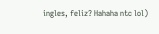ingles, feliz? Hahaha ntc lol)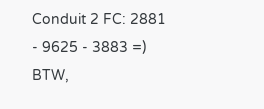Conduit 2 FC: 2881 - 9625 - 3883 =)
BTW,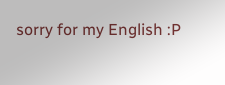sorry for my English :P